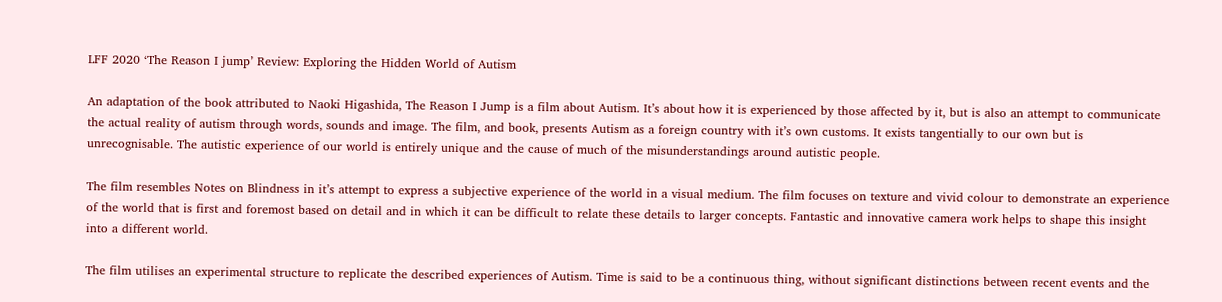LFF 2020 ‘The Reason I jump’ Review: Exploring the Hidden World of Autism

An adaptation of the book attributed to Naoki Higashida, The Reason I Jump is a film about Autism. It’s about how it is experienced by those affected by it, but is also an attempt to communicate the actual reality of autism through words, sounds and image. The film, and book, presents Autism as a foreign country with it’s own customs. It exists tangentially to our own but is unrecognisable. The autistic experience of our world is entirely unique and the cause of much of the misunderstandings around autistic people.

The film resembles Notes on Blindness in it’s attempt to express a subjective experience of the world in a visual medium. The film focuses on texture and vivid colour to demonstrate an experience of the world that is first and foremost based on detail and in which it can be difficult to relate these details to larger concepts. Fantastic and innovative camera work helps to shape this insight into a different world.

The film utilises an experimental structure to replicate the described experiences of Autism. Time is said to be a continuous thing, without significant distinctions between recent events and the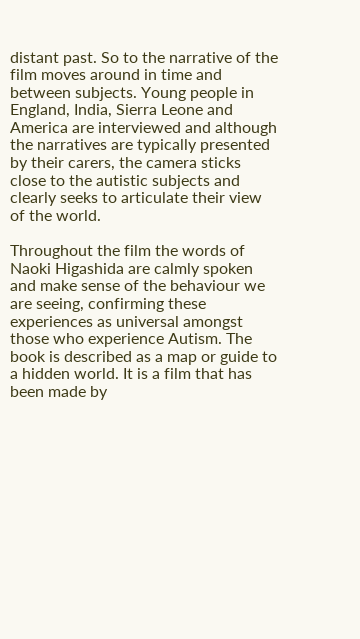distant past. So to the narrative of the film moves around in time and between subjects. Young people in England, India, Sierra Leone and America are interviewed and although the narratives are typically presented by their carers, the camera sticks close to the autistic subjects and clearly seeks to articulate their view of the world.

Throughout the film the words of Naoki Higashida are calmly spoken and make sense of the behaviour we are seeing, confirming these experiences as universal amongst those who experience Autism. The book is described as a map or guide to a hidden world. It is a film that has been made by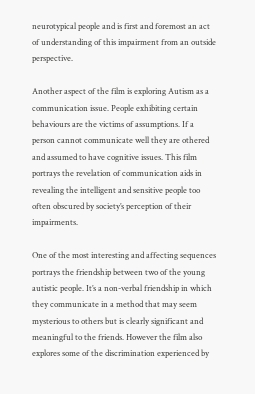neurotypical people and is first and foremost an act of understanding of this impairment from an outside perspective.

Another aspect of the film is exploring Autism as a communication issue. People exhibiting certain behaviours are the victims of assumptions. If a person cannot communicate well they are othered and assumed to have cognitive issues. This film portrays the revelation of communication aids in revealing the intelligent and sensitive people too often obscured by society’s perception of their impairments.

One of the most interesting and affecting sequences portrays the friendship between two of the young autistic people. It’s a non-verbal friendship in which they communicate in a method that may seem mysterious to others but is clearly significant and meaningful to the friends. However the film also explores some of the discrimination experienced by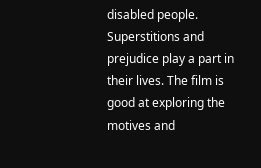disabled people. Superstitions and prejudice play a part in their lives. The film is good at exploring the motives and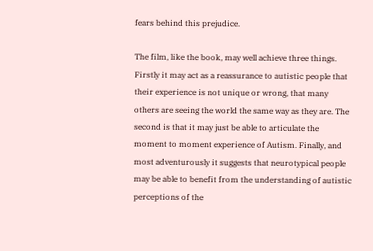fears behind this prejudice.

The film, like the book, may well achieve three things. Firstly it may act as a reassurance to autistic people that their experience is not unique or wrong, that many others are seeing the world the same way as they are. The second is that it may just be able to articulate the moment to moment experience of Autism. Finally, and most adventurously it suggests that neurotypical people may be able to benefit from the understanding of autistic perceptions of the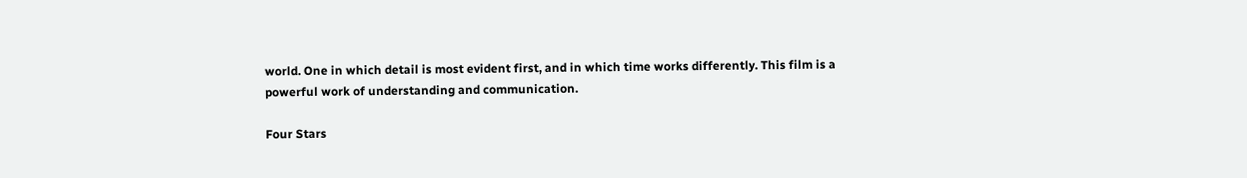world. One in which detail is most evident first, and in which time works differently. This film is a powerful work of understanding and communication.

Four Stars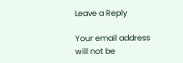Leave a Reply

Your email address will not be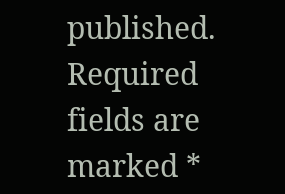published. Required fields are marked *